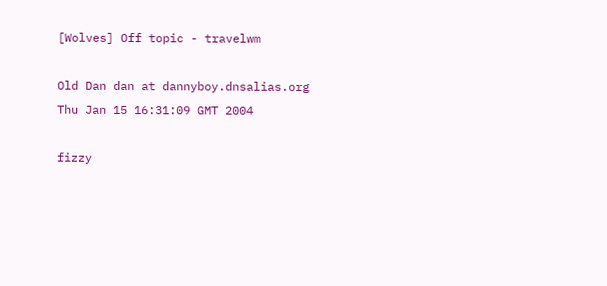[Wolves] Off topic - travelwm

Old Dan dan at dannyboy.dnsalias.org
Thu Jan 15 16:31:09 GMT 2004

fizzy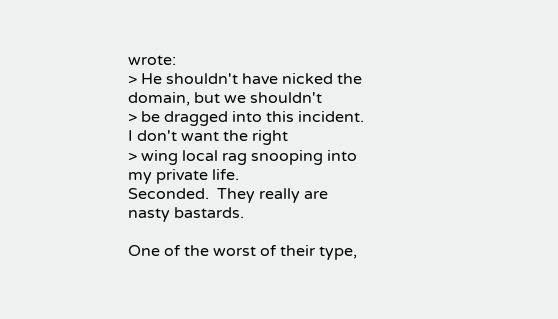wrote:
> He shouldn't have nicked the domain, but we shouldn't
> be dragged into this incident.  I don't want the right
> wing local rag snooping into my private life.
Seconded.  They really are nasty bastards.

One of the worst of their type,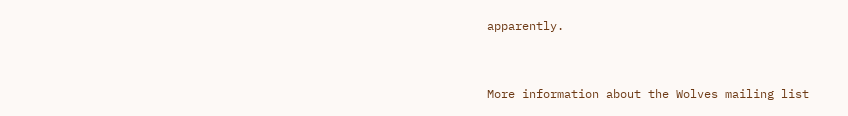apparently.


More information about the Wolves mailing list